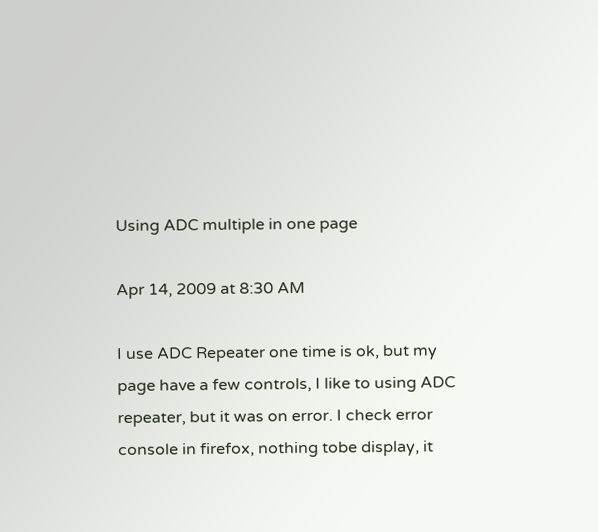Using ADC multiple in one page

Apr 14, 2009 at 8:30 AM

I use ADC Repeater one time is ok, but my page have a few controls, I like to using ADC repeater, but it was on error. I check error console in firefox, nothing tobe display, it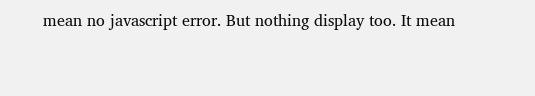mean no javascript error. But nothing display too. It mean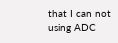that I can not using ADC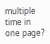multiple time in one page?